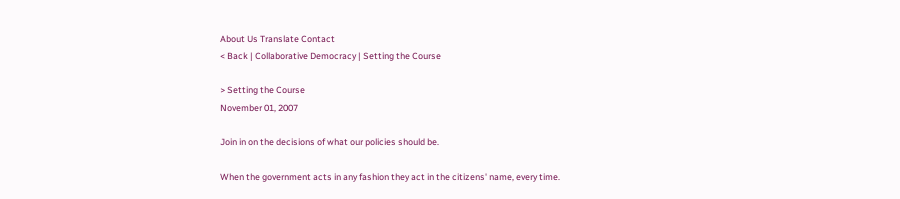About Us Translate Contact
< Back | Collaborative Democracy | Setting the Course

> Setting the Course
November 01, 2007

Join in on the decisions of what our policies should be.

When the government acts in any fashion they act in the citizens' name, every time.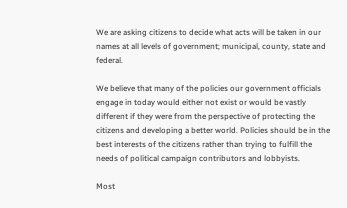We are asking citizens to decide what acts will be taken in our names at all levels of government; municipal, county, state and federal.

We believe that many of the policies our government officials engage in today would either not exist or would be vastly different if they were from the perspective of protecting the citizens and developing a better world. Policies should be in the best interests of the citizens rather than trying to fulfill the needs of political campaign contributors and lobbyists.

Most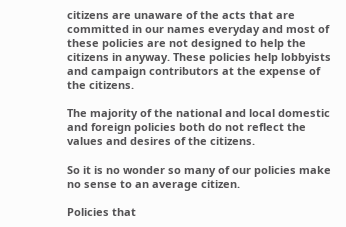citizens are unaware of the acts that are committed in our names everyday and most of these policies are not designed to help the citizens in anyway. These policies help lobbyists and campaign contributors at the expense of the citizens.

The majority of the national and local domestic and foreign policies both do not reflect the values and desires of the citizens.

So it is no wonder so many of our policies make no sense to an average citizen.

Policies that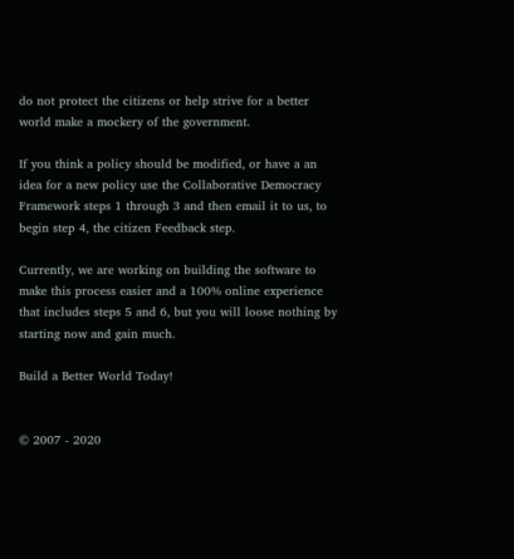do not protect the citizens or help strive for a better world make a mockery of the government.

If you think a policy should be modified, or have a an idea for a new policy use the Collaborative Democracy Framework steps 1 through 3 and then email it to us, to begin step 4, the citizen Feedback step.

Currently, we are working on building the software to make this process easier and a 100% online experience that includes steps 5 and 6, but you will loose nothing by starting now and gain much.

Build a Better World Today!


© 2007 - 2020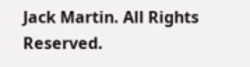Jack Martin. All Rights Reserved.